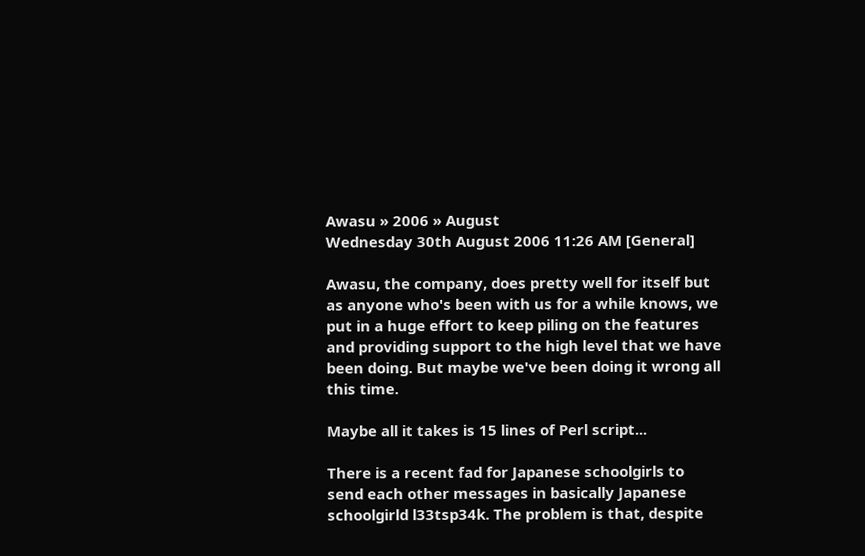Awasu » 2006 » August
Wednesday 30th August 2006 11:26 AM [General]

Awasu, the company, does pretty well for itself but as anyone who's been with us for a while knows, we put in a huge effort to keep piling on the features and providing support to the high level that we have been doing. But maybe we've been doing it wrong all this time.

Maybe all it takes is 15 lines of Perl script...

There is a recent fad for Japanese schoolgirls to send each other messages in basically Japanese schoolgirld l33tsp34k. The problem is that, despite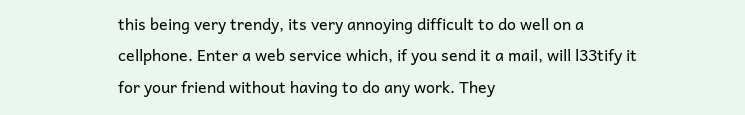this being very trendy, its very annoying difficult to do well on a cellphone. Enter a web service which, if you send it a mail, will l33tify it for your friend without having to do any work. They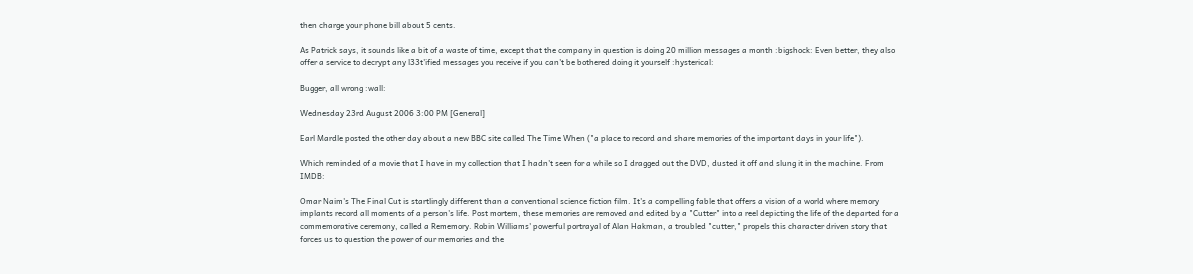then charge your phone bill about 5 cents.

As Patrick says, it sounds like a bit of a waste of time, except that the company in question is doing 20 million messages a month :bigshock: Even better, they also offer a service to decrypt any l33t'ified messages you receive if you can't be bothered doing it yourself :hysterical:

Bugger, all wrong :wall:

Wednesday 23rd August 2006 3:00 PM [General]

Earl Mardle posted the other day about a new BBC site called The Time When ("a place to record and share memories of the important days in your life").

Which reminded of a movie that I have in my collection that I hadn't seen for a while so I dragged out the DVD, dusted it off and slung it in the machine. From IMDB:

Omar Naim's The Final Cut is startlingly different than a conventional science fiction film. It's a compelling fable that offers a vision of a world where memory implants record all moments of a person's life. Post mortem, these memories are removed and edited by a "Cutter" into a reel depicting the life of the departed for a commemorative ceremony, called a Rememory. Robin Williams' powerful portrayal of Alan Hakman, a troubled "cutter," propels this character driven story that forces us to question the power of our memories and the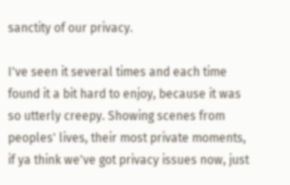sanctity of our privacy.

I've seen it several times and each time found it a bit hard to enjoy, because it was so utterly creepy. Showing scenes from peoples' lives, their most private moments, if ya think we've got privacy issues now, just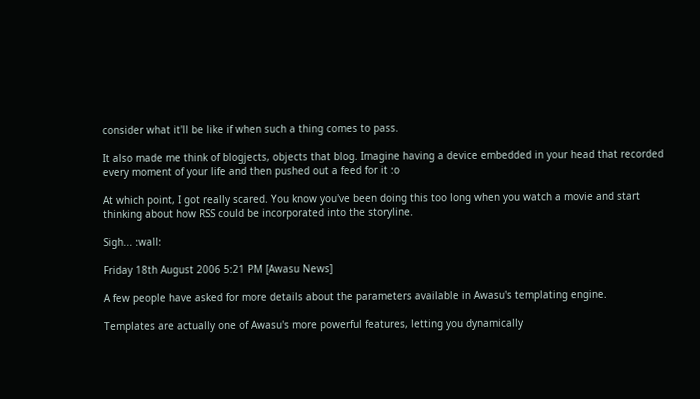consider what it'll be like if when such a thing comes to pass.

It also made me think of blogjects, objects that blog. Imagine having a device embedded in your head that recorded every moment of your life and then pushed out a feed for it :o

At which point, I got really scared. You know you've been doing this too long when you watch a movie and start thinking about how RSS could be incorporated into the storyline.

Sigh... :wall:

Friday 18th August 2006 5:21 PM [Awasu News]

A few people have asked for more details about the parameters available in Awasu's templating engine.

Templates are actually one of Awasu's more powerful features, letting you dynamically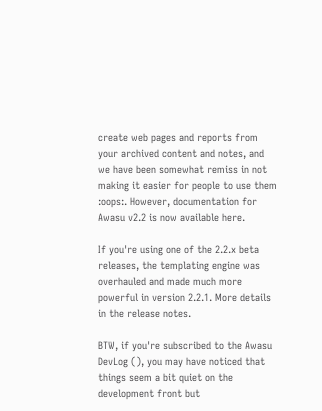create web pages and reports from your archived content and notes, and we have been somewhat remiss in not making it easier for people to use them :oops:. However, documentation for Awasu v2.2 is now available here.

If you're using one of the 2.2.x beta releases, the templating engine was overhauled and made much more powerful in version 2.2.1. More details in the release notes.

BTW, if you're subscribed to the Awasu DevLog (), you may have noticed that things seem a bit quiet on the development front but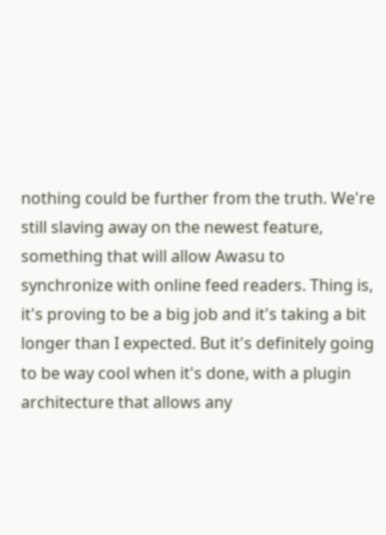nothing could be further from the truth. We're still slaving away on the newest feature, something that will allow Awasu to synchronize with online feed readers. Thing is, it's proving to be a big job and it's taking a bit longer than I expected. But it's definitely going to be way cool when it's done, with a plugin architecture that allows any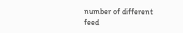number of different feed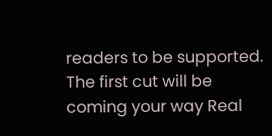readers to be supported. The first cut will be coming your way Real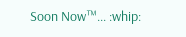Soon Now™... :whip: